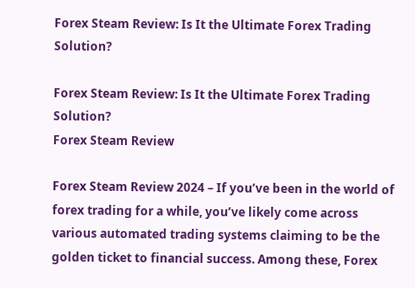Forex Steam Review: Is It the Ultimate Forex Trading Solution?

Forex Steam Review: Is It the Ultimate Forex Trading Solution?
Forex Steam Review

Forex Steam Review 2024 – If you’ve been in the world of forex trading for a while, you’ve likely come across various automated trading systems claiming to be the golden ticket to financial success. Among these, Forex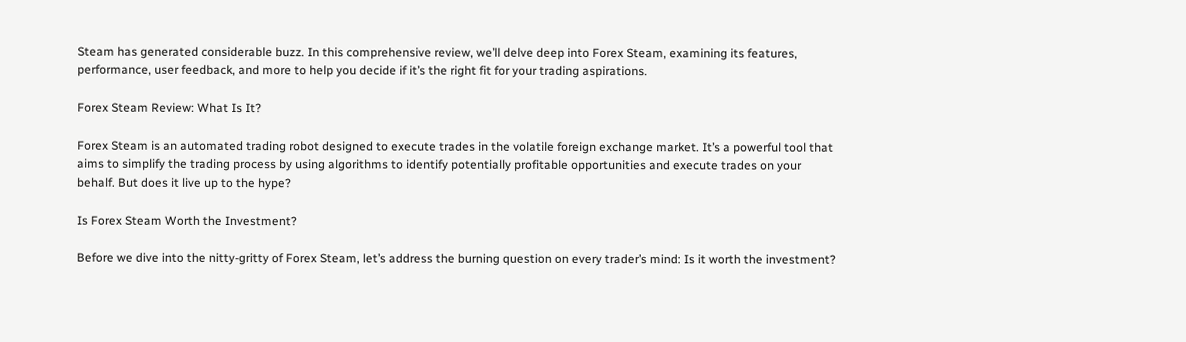Steam has generated considerable buzz. In this comprehensive review, we’ll delve deep into Forex Steam, examining its features, performance, user feedback, and more to help you decide if it’s the right fit for your trading aspirations.

Forex Steam Review: What Is It?

Forex Steam is an automated trading robot designed to execute trades in the volatile foreign exchange market. It’s a powerful tool that aims to simplify the trading process by using algorithms to identify potentially profitable opportunities and execute trades on your behalf. But does it live up to the hype?

Is Forex Steam Worth the Investment?

Before we dive into the nitty-gritty of Forex Steam, let’s address the burning question on every trader’s mind: Is it worth the investment?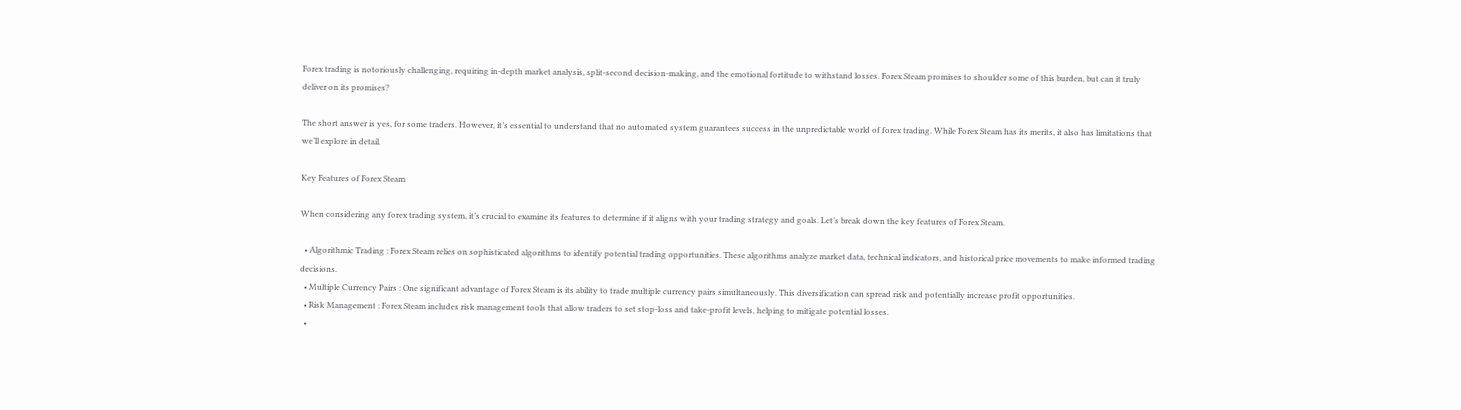Forex trading is notoriously challenging, requiring in-depth market analysis, split-second decision-making, and the emotional fortitude to withstand losses. Forex Steam promises to shoulder some of this burden, but can it truly deliver on its promises?

The short answer is yes, for some traders. However, it’s essential to understand that no automated system guarantees success in the unpredictable world of forex trading. While Forex Steam has its merits, it also has limitations that we’ll explore in detail.

Key Features of Forex Steam

When considering any forex trading system, it’s crucial to examine its features to determine if it aligns with your trading strategy and goals. Let’s break down the key features of Forex Steam.

  • Algorithmic Trading : Forex Steam relies on sophisticated algorithms to identify potential trading opportunities. These algorithms analyze market data, technical indicators, and historical price movements to make informed trading decisions.
  • Multiple Currency Pairs : One significant advantage of Forex Steam is its ability to trade multiple currency pairs simultaneously. This diversification can spread risk and potentially increase profit opportunities.
  • Risk Management : Forex Steam includes risk management tools that allow traders to set stop-loss and take-profit levels, helping to mitigate potential losses.
  •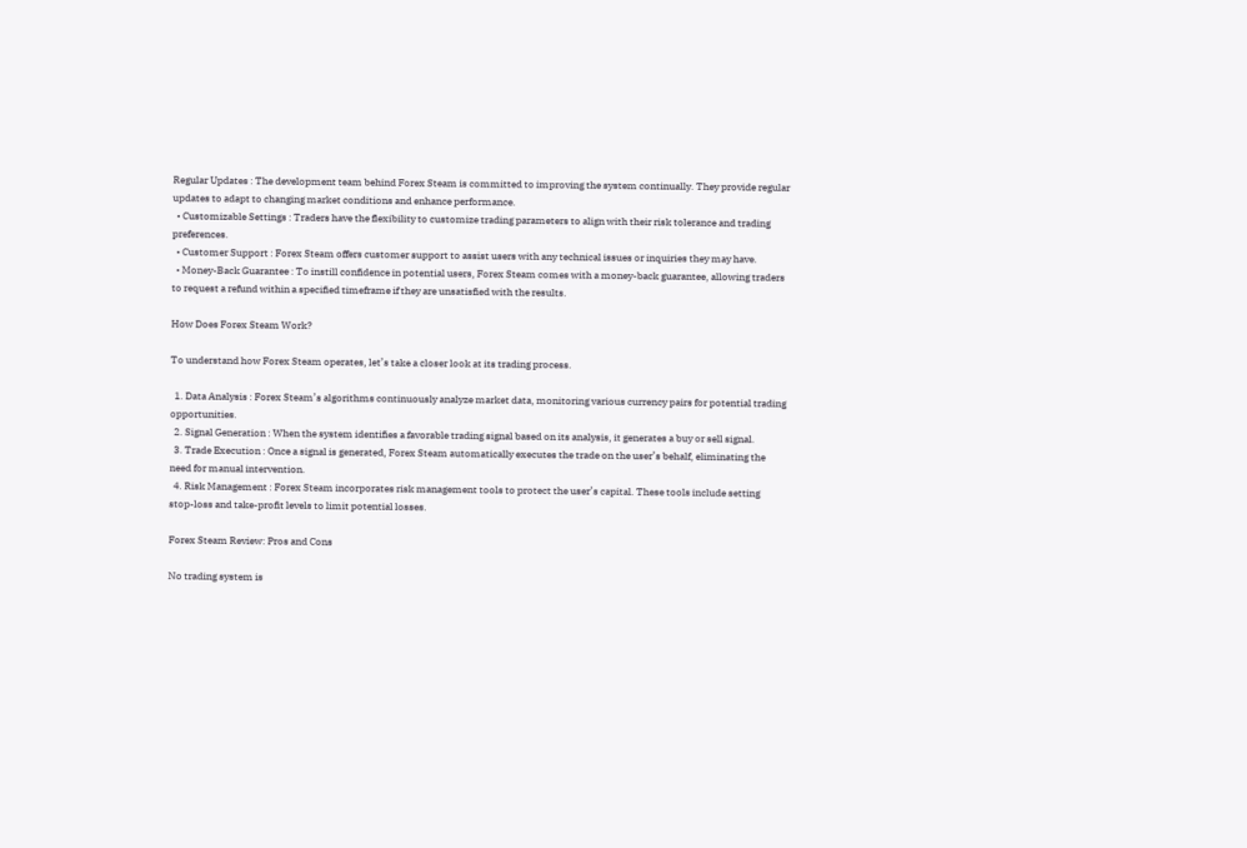Regular Updates : The development team behind Forex Steam is committed to improving the system continually. They provide regular updates to adapt to changing market conditions and enhance performance.
  • Customizable Settings : Traders have the flexibility to customize trading parameters to align with their risk tolerance and trading preferences.
  • Customer Support : Forex Steam offers customer support to assist users with any technical issues or inquiries they may have.
  • Money-Back Guarantee : To instill confidence in potential users, Forex Steam comes with a money-back guarantee, allowing traders to request a refund within a specified timeframe if they are unsatisfied with the results.

How Does Forex Steam Work?

To understand how Forex Steam operates, let’s take a closer look at its trading process.

  1. Data Analysis : Forex Steam’s algorithms continuously analyze market data, monitoring various currency pairs for potential trading opportunities.
  2. Signal Generation : When the system identifies a favorable trading signal based on its analysis, it generates a buy or sell signal.
  3. Trade Execution : Once a signal is generated, Forex Steam automatically executes the trade on the user’s behalf, eliminating the need for manual intervention.
  4. Risk Management : Forex Steam incorporates risk management tools to protect the user’s capital. These tools include setting stop-loss and take-profit levels to limit potential losses.

Forex Steam Review: Pros and Cons

No trading system is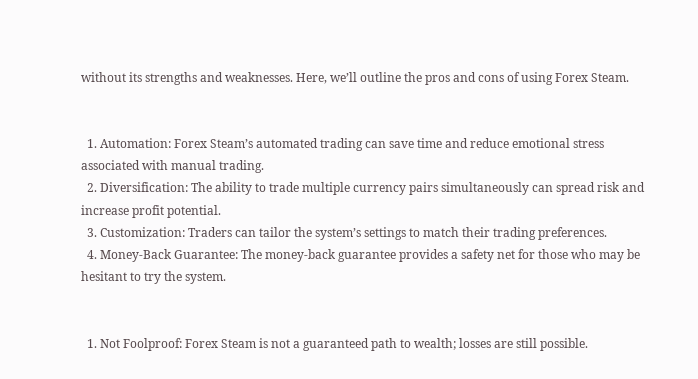without its strengths and weaknesses. Here, we’ll outline the pros and cons of using Forex Steam.


  1. Automation: Forex Steam’s automated trading can save time and reduce emotional stress associated with manual trading.
  2. Diversification: The ability to trade multiple currency pairs simultaneously can spread risk and increase profit potential.
  3. Customization: Traders can tailor the system’s settings to match their trading preferences.
  4. Money-Back Guarantee: The money-back guarantee provides a safety net for those who may be hesitant to try the system.


  1. Not Foolproof: Forex Steam is not a guaranteed path to wealth; losses are still possible.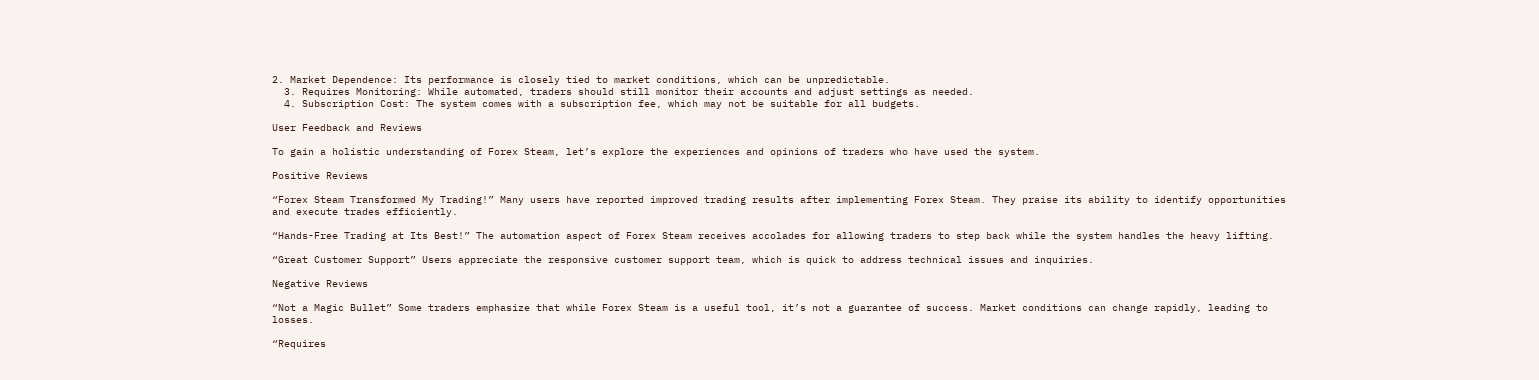2. Market Dependence: Its performance is closely tied to market conditions, which can be unpredictable.
  3. Requires Monitoring: While automated, traders should still monitor their accounts and adjust settings as needed.
  4. Subscription Cost: The system comes with a subscription fee, which may not be suitable for all budgets.

User Feedback and Reviews

To gain a holistic understanding of Forex Steam, let’s explore the experiences and opinions of traders who have used the system.

Positive Reviews

“Forex Steam Transformed My Trading!” Many users have reported improved trading results after implementing Forex Steam. They praise its ability to identify opportunities and execute trades efficiently.

“Hands-Free Trading at Its Best!” The automation aspect of Forex Steam receives accolades for allowing traders to step back while the system handles the heavy lifting.

“Great Customer Support” Users appreciate the responsive customer support team, which is quick to address technical issues and inquiries.

Negative Reviews

“Not a Magic Bullet” Some traders emphasize that while Forex Steam is a useful tool, it’s not a guarantee of success. Market conditions can change rapidly, leading to losses.

“Requires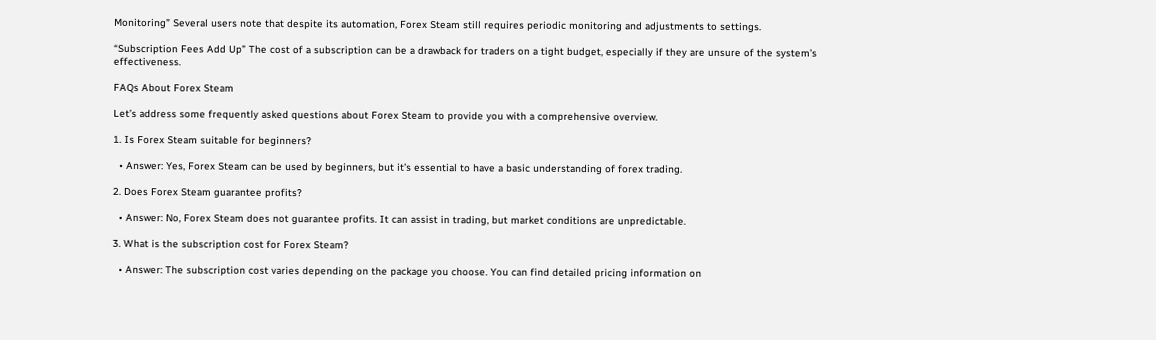Monitoring” Several users note that despite its automation, Forex Steam still requires periodic monitoring and adjustments to settings.

“Subscription Fees Add Up” The cost of a subscription can be a drawback for traders on a tight budget, especially if they are unsure of the system’s effectiveness.

FAQs About Forex Steam

Let’s address some frequently asked questions about Forex Steam to provide you with a comprehensive overview.

1. Is Forex Steam suitable for beginners?

  • Answer: Yes, Forex Steam can be used by beginners, but it’s essential to have a basic understanding of forex trading.

2. Does Forex Steam guarantee profits?

  • Answer: No, Forex Steam does not guarantee profits. It can assist in trading, but market conditions are unpredictable.

3. What is the subscription cost for Forex Steam?

  • Answer: The subscription cost varies depending on the package you choose. You can find detailed pricing information on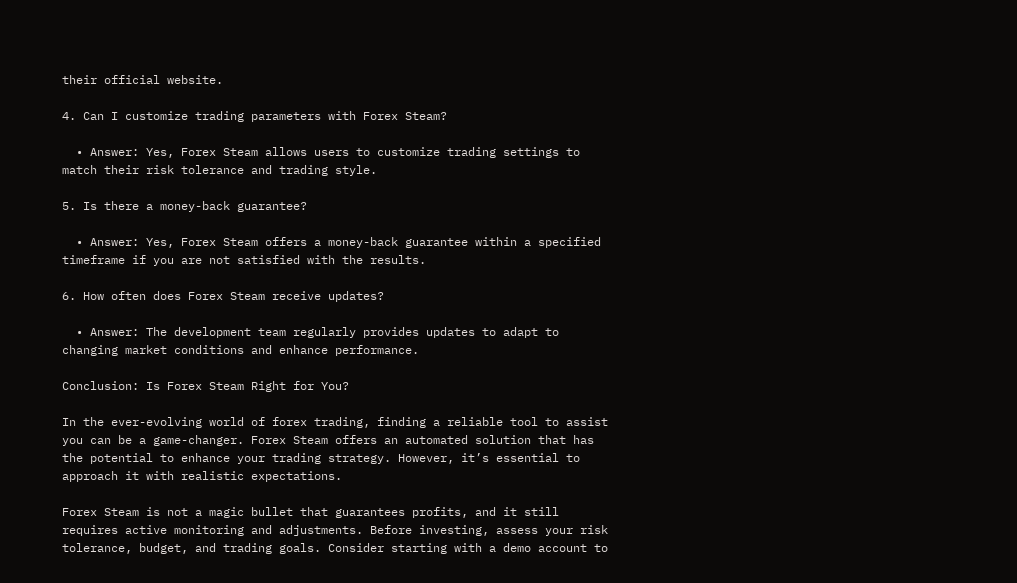their official website.

4. Can I customize trading parameters with Forex Steam?

  • Answer: Yes, Forex Steam allows users to customize trading settings to match their risk tolerance and trading style.

5. Is there a money-back guarantee?

  • Answer: Yes, Forex Steam offers a money-back guarantee within a specified timeframe if you are not satisfied with the results.

6. How often does Forex Steam receive updates?

  • Answer: The development team regularly provides updates to adapt to changing market conditions and enhance performance.

Conclusion: Is Forex Steam Right for You?

In the ever-evolving world of forex trading, finding a reliable tool to assist you can be a game-changer. Forex Steam offers an automated solution that has the potential to enhance your trading strategy. However, it’s essential to approach it with realistic expectations.

Forex Steam is not a magic bullet that guarantees profits, and it still requires active monitoring and adjustments. Before investing, assess your risk tolerance, budget, and trading goals. Consider starting with a demo account to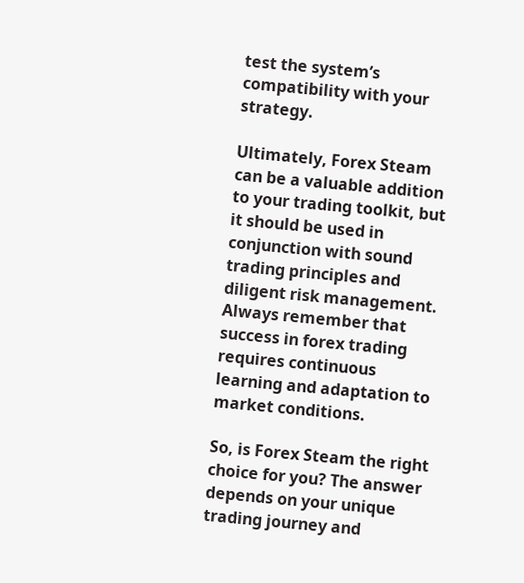test the system’s compatibility with your strategy.

Ultimately, Forex Steam can be a valuable addition to your trading toolkit, but it should be used in conjunction with sound trading principles and diligent risk management. Always remember that success in forex trading requires continuous learning and adaptation to market conditions.

So, is Forex Steam the right choice for you? The answer depends on your unique trading journey and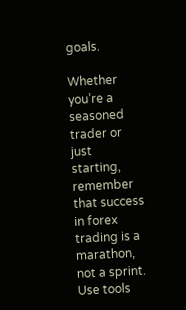goals.

Whether you’re a seasoned trader or just starting, remember that success in forex trading is a marathon, not a sprint. Use tools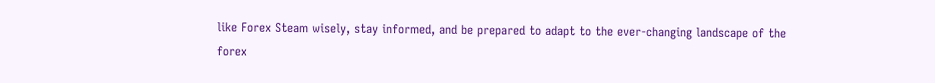like Forex Steam wisely, stay informed, and be prepared to adapt to the ever-changing landscape of the forex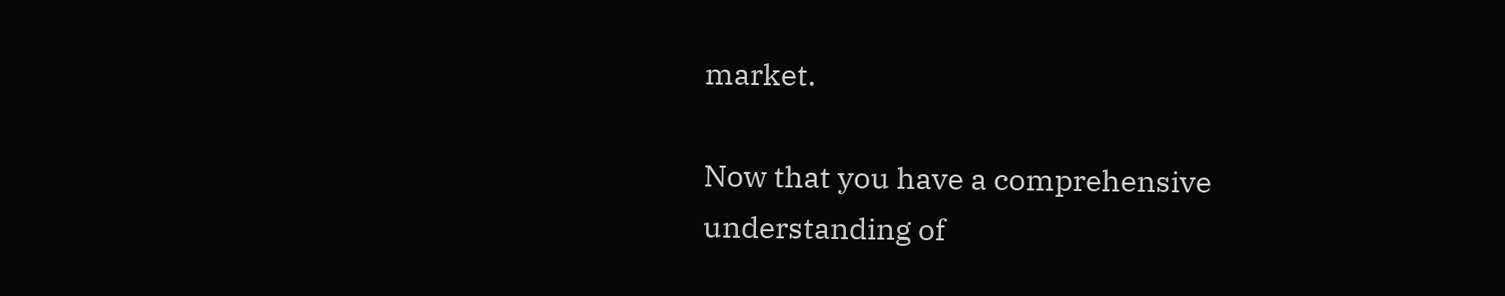market.

Now that you have a comprehensive understanding of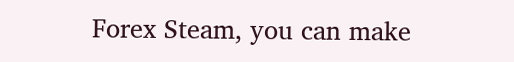Forex Steam, you can make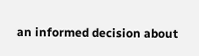an informed decision about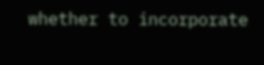whether to incorporate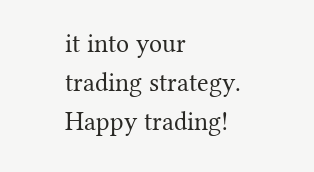it into your trading strategy. Happy trading!